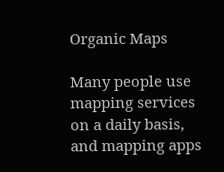Organic Maps

Many people use mapping services on a daily basis, and mapping apps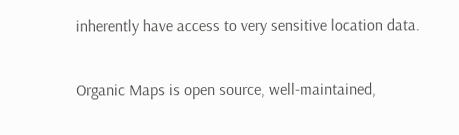inherently have access to very sensitive location data.

Organic Maps is open source, well-maintained,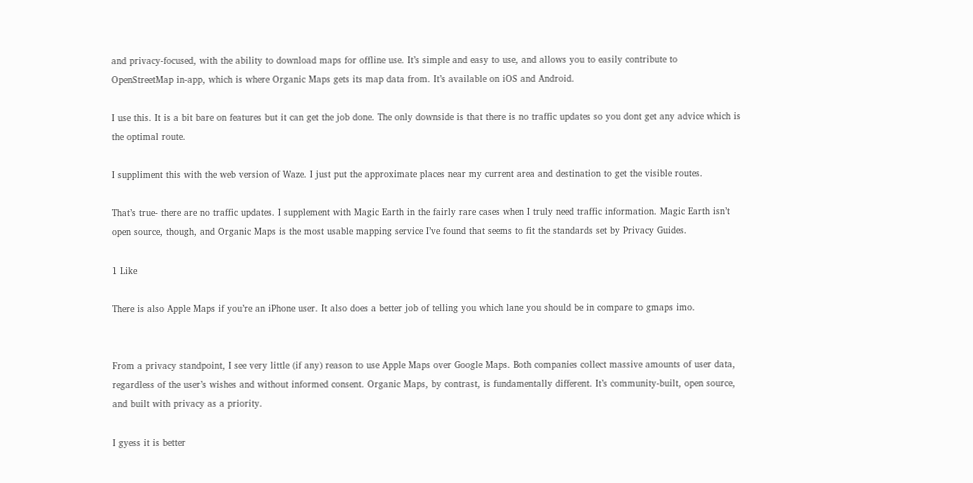and privacy-focused, with the ability to download maps for offline use. It’s simple and easy to use, and allows you to easily contribute to OpenStreetMap in-app, which is where Organic Maps gets its map data from. It’s available on iOS and Android.

I use this. It is a bit bare on features but it can get the job done. The only downside is that there is no traffic updates so you dont get any advice which is the optimal route.

I suppliment this with the web version of Waze. I just put the approximate places near my current area and destination to get the visible routes.

That’s true- there are no traffic updates. I supplement with Magic Earth in the fairly rare cases when I truly need traffic information. Magic Earth isn’t open source, though, and Organic Maps is the most usable mapping service I’ve found that seems to fit the standards set by Privacy Guides.

1 Like

There is also Apple Maps if you’re an iPhone user. It also does a better job of telling you which lane you should be in compare to gmaps imo.


From a privacy standpoint, I see very little (if any) reason to use Apple Maps over Google Maps. Both companies collect massive amounts of user data, regardless of the user’s wishes and without informed consent. Organic Maps, by contrast, is fundamentally different. It’s community-built, open source, and built with privacy as a priority.

I gyess it is better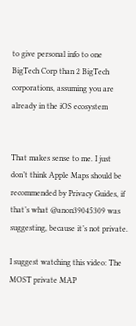to give personal info to one BigTech Corp than 2 BigTech corporations, assuming you are already in the iOS ecosystem


That makes sense to me. I just don’t think Apple Maps should be recommended by Privacy Guides, if that’s what @anon39045309 was suggesting, because it’s not private.

I suggest watching this video: The MOST private MAP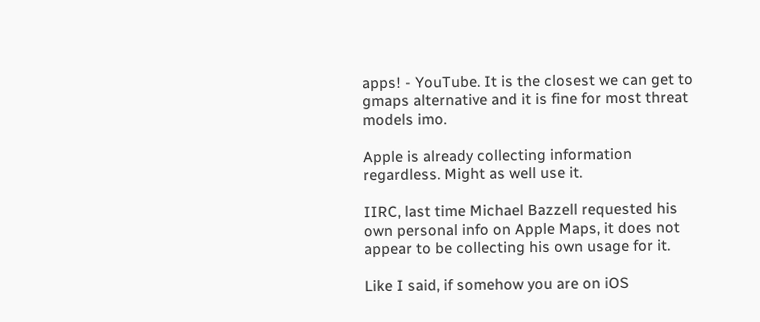apps! - YouTube. It is the closest we can get to gmaps alternative and it is fine for most threat models imo.

Apple is already collecting information regardless. Might as well use it.

IIRC, last time Michael Bazzell requested his own personal info on Apple Maps, it does not appear to be collecting his own usage for it.

Like I said, if somehow you are on iOS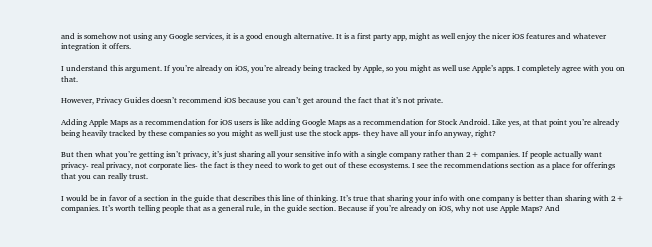and is somehow not using any Google services, it is a good enough alternative. It is a first party app, might as well enjoy the nicer iOS features and whatever integration it offers.

I understand this argument. If you’re already on iOS, you’re already being tracked by Apple, so you might as well use Apple’s apps. I completely agree with you on that.

However, Privacy Guides doesn’t recommend iOS because you can’t get around the fact that it’s not private.

Adding Apple Maps as a recommendation for iOS users is like adding Google Maps as a recommendation for Stock Android. Like yes, at that point you’re already being heavily tracked by these companies so you might as well just use the stock apps- they have all your info anyway, right?

But then what you’re getting isn’t privacy, it’s just sharing all your sensitive info with a single company rather than 2+ companies. If people actually want privacy- real privacy, not corporate lies- the fact is they need to work to get out of these ecosystems. I see the recommendations section as a place for offerings that you can really trust.

I would be in favor of a section in the guide that describes this line of thinking. It’s true that sharing your info with one company is better than sharing with 2+ companies. It’s worth telling people that as a general rule, in the guide section. Because if you’re already on iOS, why not use Apple Maps? And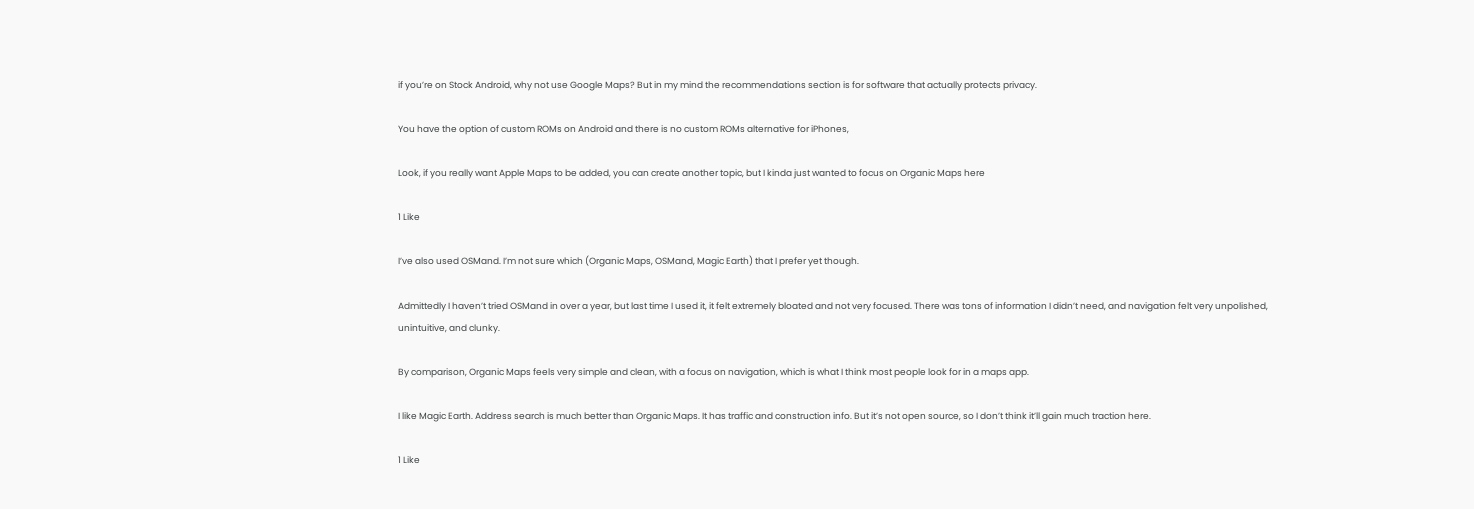if you’re on Stock Android, why not use Google Maps? But in my mind the recommendations section is for software that actually protects privacy.

You have the option of custom ROMs on Android and there is no custom ROMs alternative for iPhones,

Look, if you really want Apple Maps to be added, you can create another topic, but I kinda just wanted to focus on Organic Maps here

1 Like

I’ve also used OSMand. I’m not sure which (Organic Maps, OSMand, Magic Earth) that I prefer yet though.

Admittedly I haven’t tried OSMand in over a year, but last time I used it, it felt extremely bloated and not very focused. There was tons of information I didn’t need, and navigation felt very unpolished, unintuitive, and clunky.

By comparison, Organic Maps feels very simple and clean, with a focus on navigation, which is what I think most people look for in a maps app.

I like Magic Earth. Address search is much better than Organic Maps. It has traffic and construction info. But it’s not open source, so I don’t think it’ll gain much traction here.

1 Like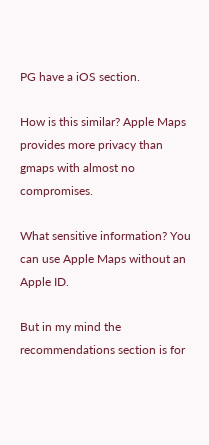PG have a iOS section.

How is this similar? Apple Maps provides more privacy than gmaps with almost no compromises.

What sensitive information? You can use Apple Maps without an Apple ID.

But in my mind the recommendations section is for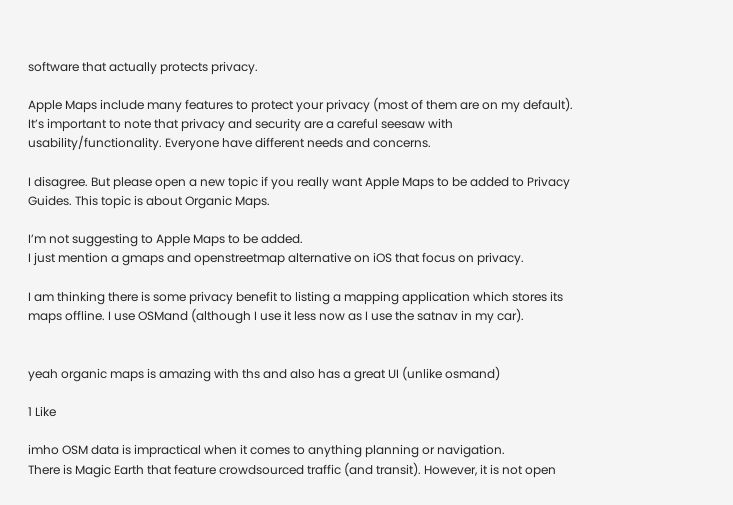software that actually protects privacy.

Apple Maps include many features to protect your privacy (most of them are on my default). It’s important to note that privacy and security are a careful seesaw with usability/functionality. Everyone have different needs and concerns.

I disagree. But please open a new topic if you really want Apple Maps to be added to Privacy Guides. This topic is about Organic Maps.

I’m not suggesting to Apple Maps to be added.
I just mention a gmaps and openstreetmap alternative on iOS that focus on privacy.

I am thinking there is some privacy benefit to listing a mapping application which stores its maps offline. I use OSMand (although I use it less now as I use the satnav in my car).


yeah organic maps is amazing with ths and also has a great UI (unlike osmand)

1 Like

imho OSM data is impractical when it comes to anything planning or navigation.
There is Magic Earth that feature crowdsourced traffic (and transit). However, it is not open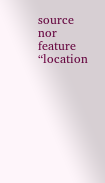source nor feature “location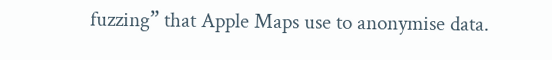fuzzing” that Apple Maps use to anonymise data.